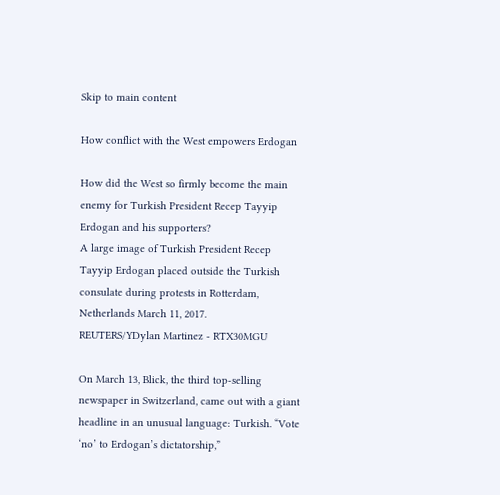Skip to main content

How conflict with the West empowers Erdogan

How did the West so firmly become the main enemy for Turkish President Recep Tayyip Erdogan and his supporters?
A large image of Turkish President Recep Tayyip Erdogan placed outside the Turkish consulate during protests in Rotterdam, Netherlands March 11, 2017.     REUTERS/YDylan Martinez - RTX30MGU

On March 13, Blick, the third top-selling newspaper in Switzerland, came out with a giant headline in an unusual language: Turkish. “Vote ‘no’ to Erdogan’s dictatorship,”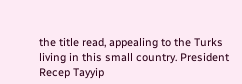the title read, appealing to the Turks living in this small country. President Recep Tayyip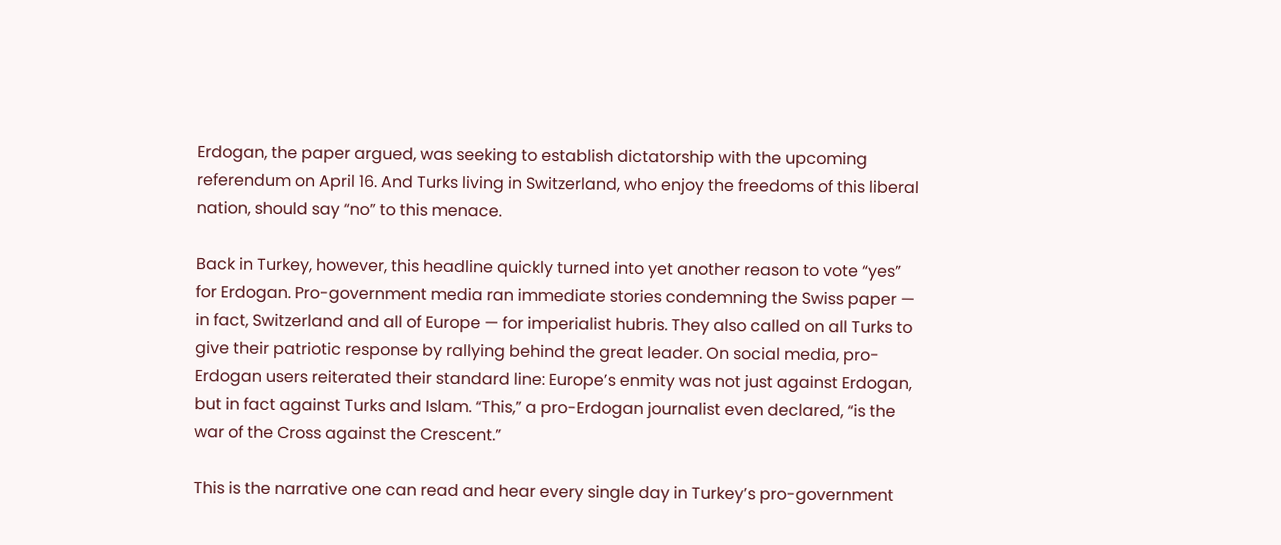Erdogan, the paper argued, was seeking to establish dictatorship with the upcoming referendum on April 16. And Turks living in Switzerland, who enjoy the freedoms of this liberal nation, should say “no” to this menace.

Back in Turkey, however, this headline quickly turned into yet another reason to vote “yes” for Erdogan. Pro-government media ran immediate stories condemning the Swiss paper — in fact, Switzerland and all of Europe — for imperialist hubris. They also called on all Turks to give their patriotic response by rallying behind the great leader. On social media, pro-Erdogan users reiterated their standard line: Europe’s enmity was not just against Erdogan, but in fact against Turks and Islam. “This,” a pro-Erdogan journalist even declared, “is the war of the Cross against the Crescent.”

This is the narrative one can read and hear every single day in Turkey’s pro-government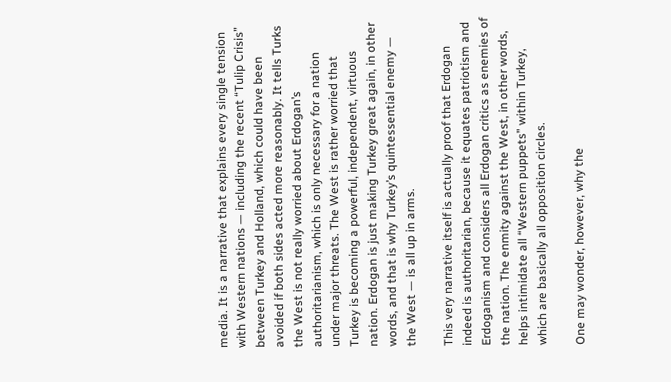media. It is a narrative that explains every single tension with Western nations — including the recent “Tulip Crisis” between Turkey and Holland, which could have been avoided if both sides acted more reasonably. It tells Turks the West is not really worried about Erdogan’s authoritarianism, which is only necessary for a nation under major threats. The West is rather worried that Turkey is becoming a powerful, independent, virtuous nation. Erdogan is just making Turkey great again, in other words, and that is why Turkey’s quintessential enemy — the West — is all up in arms.

This very narrative itself is actually proof that Erdogan indeed is authoritarian, because it equates patriotism and Erdoganism and considers all Erdogan critics as enemies of the nation. The enmity against the West, in other words, helps intimidate all “Western puppets” within Turkey, which are basically all opposition circles.

One may wonder, however, why the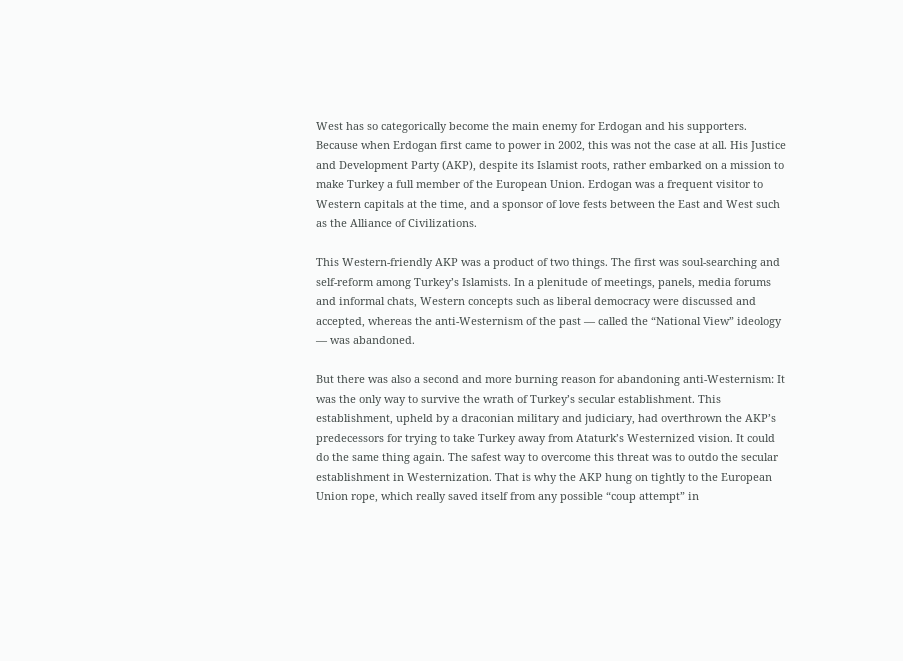West has so categorically become the main enemy for Erdogan and his supporters. Because when Erdogan first came to power in 2002, this was not the case at all. His Justice and Development Party (AKP), despite its Islamist roots, rather embarked on a mission to make Turkey a full member of the European Union. Erdogan was a frequent visitor to Western capitals at the time, and a sponsor of love fests between the East and West such as the Alliance of Civilizations.

This Western-friendly AKP was a product of two things. The first was soul-searching and self-reform among Turkey’s Islamists. In a plenitude of meetings, panels, media forums and informal chats, Western concepts such as liberal democracy were discussed and accepted, whereas the anti-Westernism of the past — called the “National View” ideology — was abandoned.

But there was also a second and more burning reason for abandoning anti-Westernism: It was the only way to survive the wrath of Turkey’s secular establishment. This establishment, upheld by a draconian military and judiciary, had overthrown the AKP’s predecessors for trying to take Turkey away from Ataturk’s Westernized vision. It could do the same thing again. The safest way to overcome this threat was to outdo the secular establishment in Westernization. That is why the AKP hung on tightly to the European Union rope, which really saved itself from any possible “coup attempt” in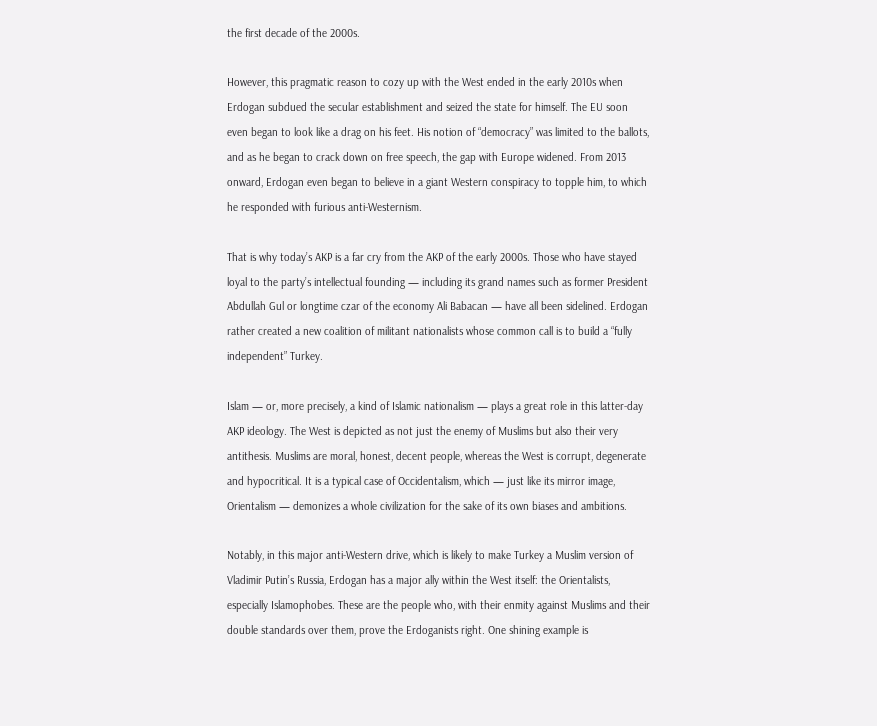the first decade of the 2000s.

However, this pragmatic reason to cozy up with the West ended in the early 2010s when Erdogan subdued the secular establishment and seized the state for himself. The EU soon even began to look like a drag on his feet. His notion of “democracy” was limited to the ballots, and as he began to crack down on free speech, the gap with Europe widened. From 2013 onward, Erdogan even began to believe in a giant Western conspiracy to topple him, to which he responded with furious anti-Westernism.

That is why today’s AKP is a far cry from the AKP of the early 2000s. Those who have stayed loyal to the party’s intellectual founding — including its grand names such as former President Abdullah Gul or longtime czar of the economy Ali Babacan — have all been sidelined. Erdogan rather created a new coalition of militant nationalists whose common call is to build a “fully independent” Turkey.

Islam — or, more precisely, a kind of Islamic nationalism — plays a great role in this latter-day AKP ideology. The West is depicted as not just the enemy of Muslims but also their very antithesis. Muslims are moral, honest, decent people, whereas the West is corrupt, degenerate and hypocritical. It is a typical case of Occidentalism, which — just like its mirror image, Orientalism — demonizes a whole civilization for the sake of its own biases and ambitions.

Notably, in this major anti-Western drive, which is likely to make Turkey a Muslim version of Vladimir Putin’s Russia, Erdogan has a major ally within the West itself: the Orientalists, especially Islamophobes. These are the people who, with their enmity against Muslims and their double standards over them, prove the Erdoganists right. One shining example is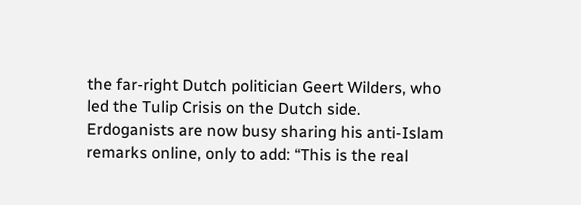the far-right Dutch politician Geert Wilders, who led the Tulip Crisis on the Dutch side. Erdoganists are now busy sharing his anti-Islam remarks online, only to add: “This is the real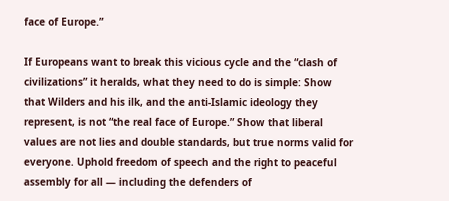face of Europe.”

If Europeans want to break this vicious cycle and the “clash of civilizations” it heralds, what they need to do is simple: Show that Wilders and his ilk, and the anti-Islamic ideology they represent, is not “the real face of Europe.” Show that liberal values are not lies and double standards, but true norms valid for everyone. Uphold freedom of speech and the right to peaceful assembly for all — including the defenders of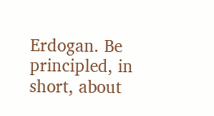Erdogan. Be principled, in short, about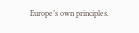Europe’s own principles.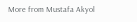More from Mustafa Akyol